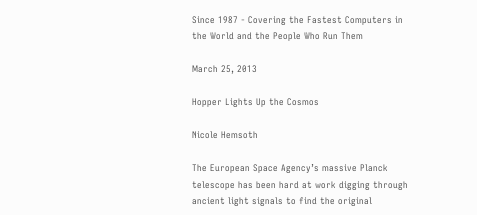Since 1987 - Covering the Fastest Computers in the World and the People Who Run Them

March 25, 2013

Hopper Lights Up the Cosmos

Nicole Hemsoth

The European Space Agency’s massive Planck telescope has been hard at work digging through ancient light signals to find the original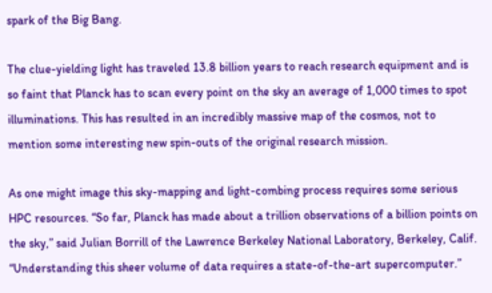spark of the Big Bang.

The clue-yielding light has traveled 13.8 billion years to reach research equipment and is so faint that Planck has to scan every point on the sky an average of 1,000 times to spot illuminations. This has resulted in an incredibly massive map of the cosmos, not to mention some interesting new spin-outs of the original research mission.

As one might image this sky-mapping and light-combing process requires some serious HPC resources. “So far, Planck has made about a trillion observations of a billion points on the sky,” said Julian Borrill of the Lawrence Berkeley National Laboratory, Berkeley, Calif. “Understanding this sheer volume of data requires a state-of-the-art supercomputer.”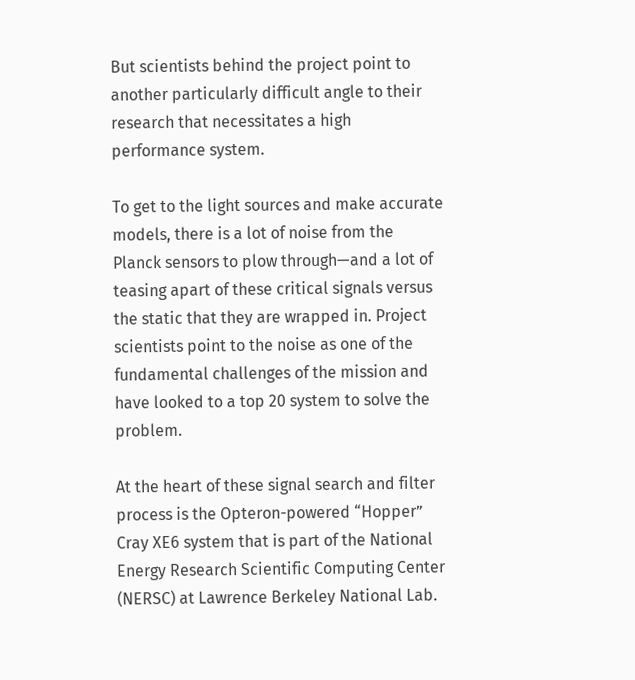But scientists behind the project point to another particularly difficult angle to their research that necessitates a high performance system.

To get to the light sources and make accurate models, there is a lot of noise from the Planck sensors to plow through—and a lot of teasing apart of these critical signals versus the static that they are wrapped in. Project scientists point to the noise as one of the fundamental challenges of the mission and have looked to a top 20 system to solve the problem.

At the heart of these signal search and filter process is the Opteron-powered “Hopper” Cray XE6 system that is part of the National Energy Research Scientific Computing Center (NERSC) at Lawrence Berkeley National Lab.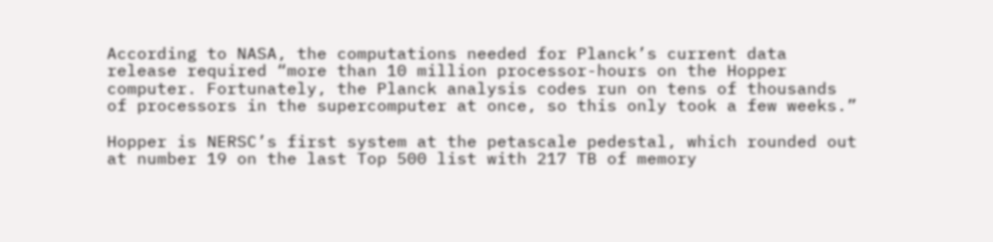According to NASA, the computations needed for Planck’s current data release required “more than 10 million processor-hours on the Hopper computer. Fortunately, the Planck analysis codes run on tens of thousands of processors in the supercomputer at once, so this only took a few weeks.”

Hopper is NERSC’s first system at the petascale pedestal, which rounded out at number 19 on the last Top 500 list with 217 TB of memory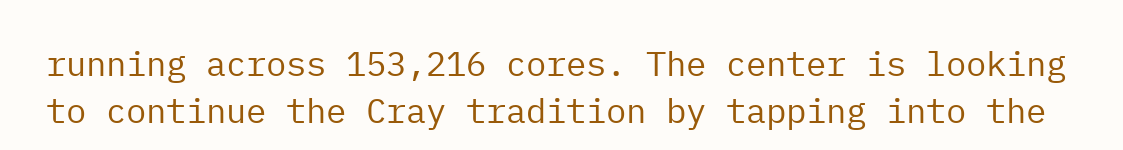running across 153,216 cores. The center is looking to continue the Cray tradition by tapping into the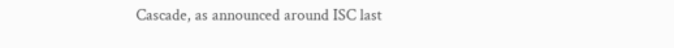Cascade, as announced around ISC last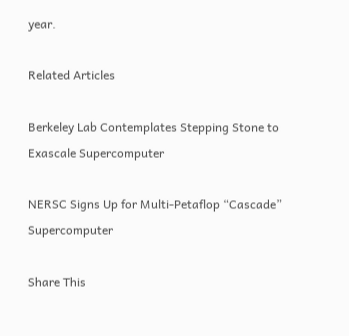year.

Related Articles

Berkeley Lab Contemplates Stepping Stone to Exascale Supercomputer

NERSC Signs Up for Multi-Petaflop “Cascade” Supercomputer

Share This